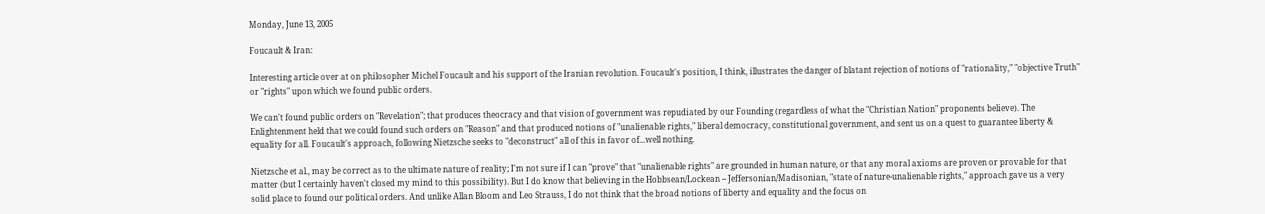Monday, June 13, 2005

Foucault & Iran:

Interesting article over at on philosopher Michel Foucault and his support of the Iranian revolution. Foucault's position, I think, illustrates the danger of blatant rejection of notions of "rationality," "objective Truth" or "rights" upon which we found public orders.

We can't found public orders on "Revelation"; that produces theocracy and that vision of government was repudiated by our Founding (regardless of what the "Christian Nation" proponents believe). The Enlightenment held that we could found such orders on "Reason" and that produced notions of "unalienable rights," liberal democracy, constitutional government, and sent us on a quest to guarantee liberty & equality for all. Foucault's approach, following Nietzsche seeks to "deconstruct" all of this in favor of...well nothing.

Nietzsche et al., may be correct as to the ultimate nature of reality; I'm not sure if I can "prove" that "unalienable rights" are grounded in human nature, or that any moral axioms are proven or provable for that matter (but I certainly haven't closed my mind to this possibility). But I do know that believing in the Hobbsean/Lockean -- Jeffersonian/Madisonian, "state of nature-unalienable rights," approach gave us a very solid place to found our political orders. And unlike Allan Bloom and Leo Strauss, I do not think that the broad notions of liberty and equality and the focus on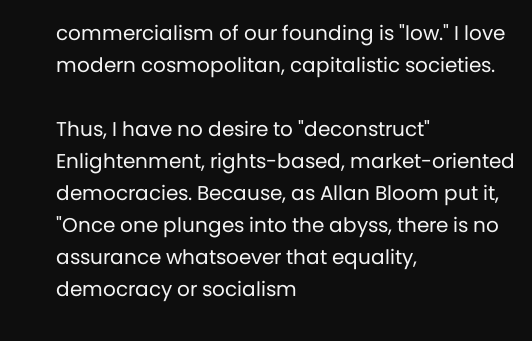commercialism of our founding is "low." I love modern cosmopolitan, capitalistic societies.

Thus, I have no desire to "deconstruct" Enlightenment, rights-based, market-oriented democracies. Because, as Allan Bloom put it, "Once one plunges into the abyss, there is no assurance whatsoever that equality, democracy or socialism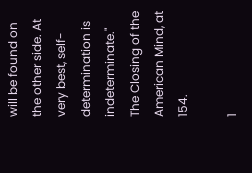will be found on the other side. At very best, self-determination is indeterminate." The Closing of the American Mind, at 154.

1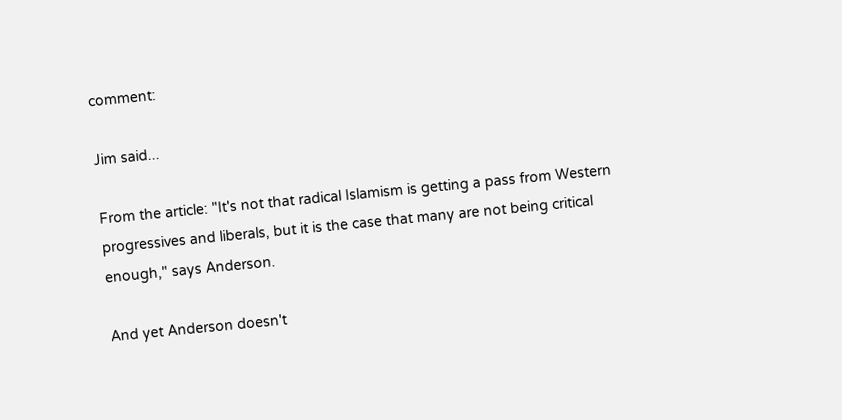comment:

Jim said...

From the article: "It's not that radical Islamism is getting a pass from Western progressives and liberals, but it is the case that many are not being critical enough," says Anderson.

And yet Anderson doesn't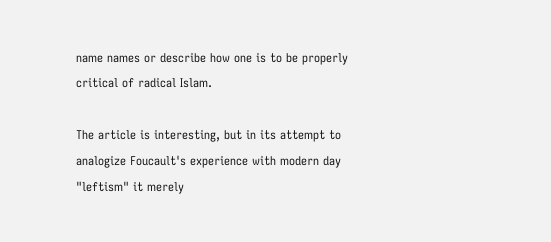name names or describe how one is to be properly critical of radical Islam.

The article is interesting, but in its attempt to analogize Foucault's experience with modern day "leftism" it merely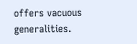offers vacuous generalities.